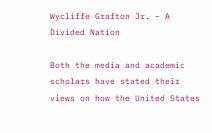Wycliffe Grafton Jr. – A Divided Nation

Both the media and academic scholars have stated their views on how the United States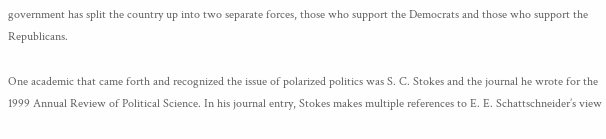government has split the country up into two separate forces, those who support the Democrats and those who support the Republicans.

One academic that came forth and recognized the issue of polarized politics was S. C. Stokes and the journal he wrote for the 1999 Annual Review of Political Science. In his journal entry, Stokes makes multiple references to E. E. Schattschneider’s view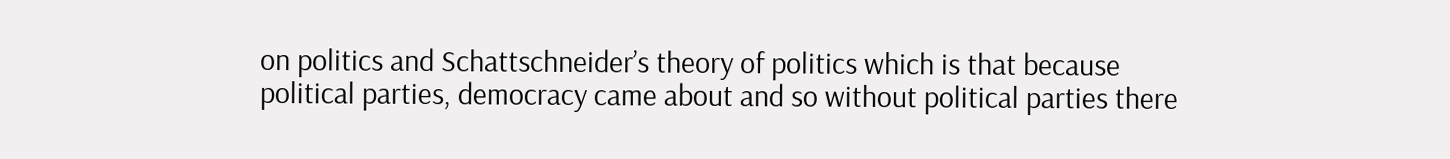on politics and Schattschneider’s theory of politics which is that because political parties, democracy came about and so without political parties there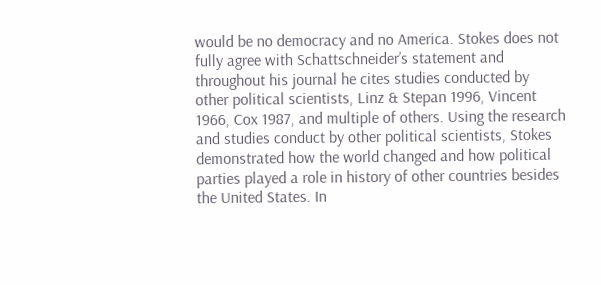would be no democracy and no America. Stokes does not fully agree with Schattschneider’s statement and throughout his journal he cites studies conducted by other political scientists, Linz & Stepan 1996, Vincent 1966, Cox 1987, and multiple of others. Using the research and studies conduct by other political scientists, Stokes demonstrated how the world changed and how political parties played a role in history of other countries besides the United States. In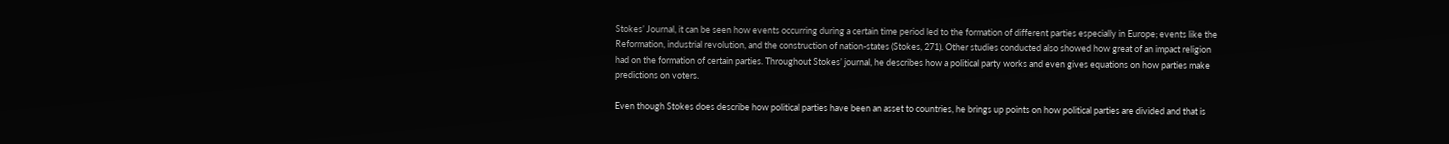Stokes’ Journal, it can be seen how events occurring during a certain time period led to the formation of different parties especially in Europe; events like the Reformation, industrial revolution, and the construction of nation-states (Stokes, 271). Other studies conducted also showed how great of an impact religion had on the formation of certain parties. Throughout Stokes’ journal, he describes how a political party works and even gives equations on how parties make predictions on voters.

Even though Stokes does describe how political parties have been an asset to countries, he brings up points on how political parties are divided and that is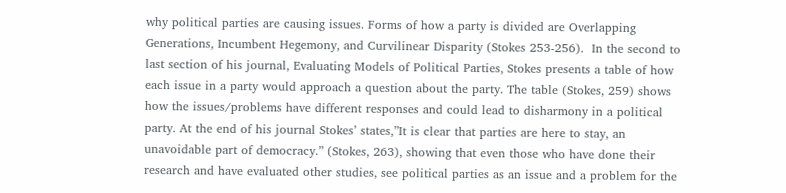why political parties are causing issues. Forms of how a party is divided are Overlapping Generations, Incumbent Hegemony, and Curvilinear Disparity (Stokes 253-256).  In the second to last section of his journal, Evaluating Models of Political Parties, Stokes presents a table of how each issue in a party would approach a question about the party. The table (Stokes, 259) shows how the issues/problems have different responses and could lead to disharmony in a political party. At the end of his journal Stokes’ states,”It is clear that parties are here to stay, an unavoidable part of democracy.” (Stokes, 263), showing that even those who have done their research and have evaluated other studies, see political parties as an issue and a problem for the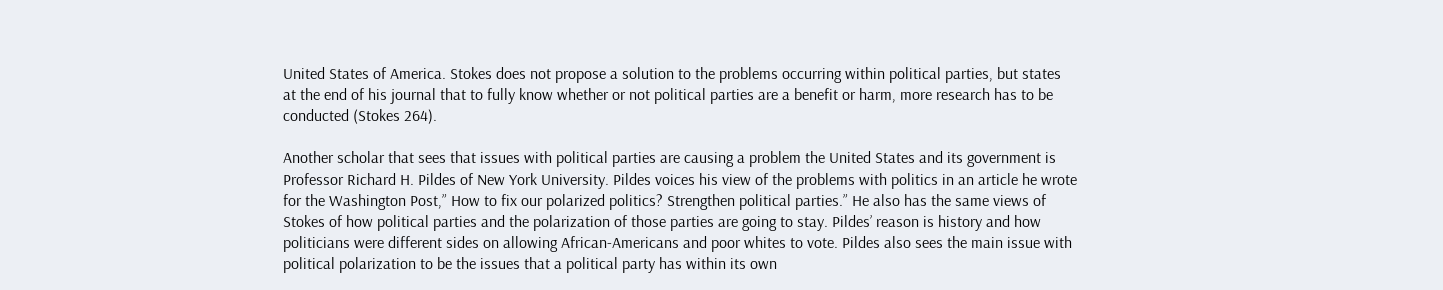United States of America. Stokes does not propose a solution to the problems occurring within political parties, but states at the end of his journal that to fully know whether or not political parties are a benefit or harm, more research has to be conducted (Stokes 264).

Another scholar that sees that issues with political parties are causing a problem the United States and its government is Professor Richard H. Pildes of New York University. Pildes voices his view of the problems with politics in an article he wrote for the Washington Post,” How to fix our polarized politics? Strengthen political parties.” He also has the same views of Stokes of how political parties and the polarization of those parties are going to stay. Pildes’ reason is history and how politicians were different sides on allowing African-Americans and poor whites to vote. Pildes also sees the main issue with political polarization to be the issues that a political party has within its own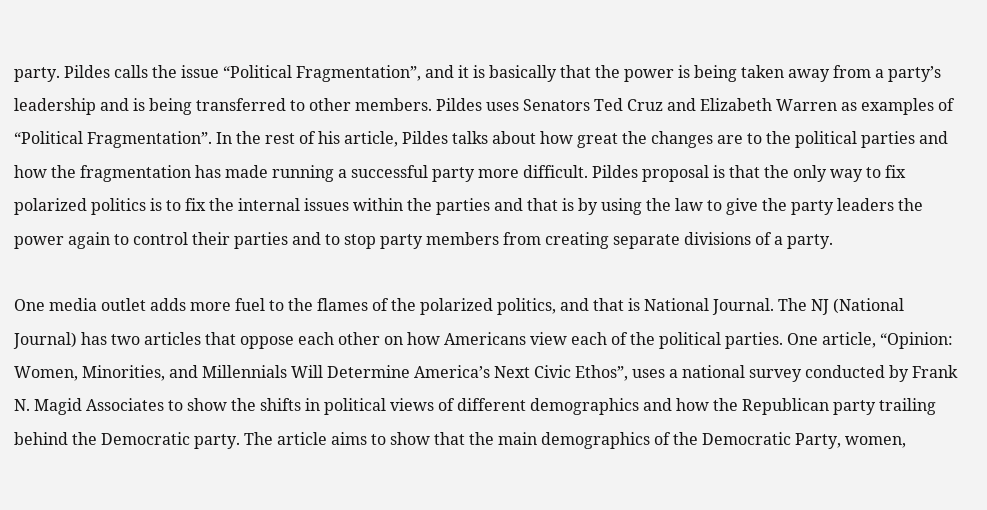party. Pildes calls the issue “Political Fragmentation”, and it is basically that the power is being taken away from a party’s leadership and is being transferred to other members. Pildes uses Senators Ted Cruz and Elizabeth Warren as examples of “Political Fragmentation”. In the rest of his article, Pildes talks about how great the changes are to the political parties and how the fragmentation has made running a successful party more difficult. Pildes proposal is that the only way to fix polarized politics is to fix the internal issues within the parties and that is by using the law to give the party leaders the power again to control their parties and to stop party members from creating separate divisions of a party.

One media outlet adds more fuel to the flames of the polarized politics, and that is National Journal. The NJ (National Journal) has two articles that oppose each other on how Americans view each of the political parties. One article, “Opinion: Women, Minorities, and Millennials Will Determine America’s Next Civic Ethos”, uses a national survey conducted by Frank N. Magid Associates to show the shifts in political views of different demographics and how the Republican party trailing behind the Democratic party. The article aims to show that the main demographics of the Democratic Party, women,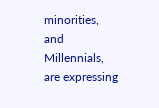minorities, and Millennials, are expressing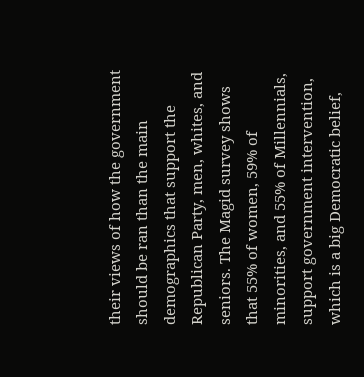their views of how the government should be ran than the main demographics that support the Republican Party, men, whites, and seniors. The Magid survey shows that 55% of women, 59% of minorities, and 55% of Millennials, support government intervention, which is a big Democratic belief,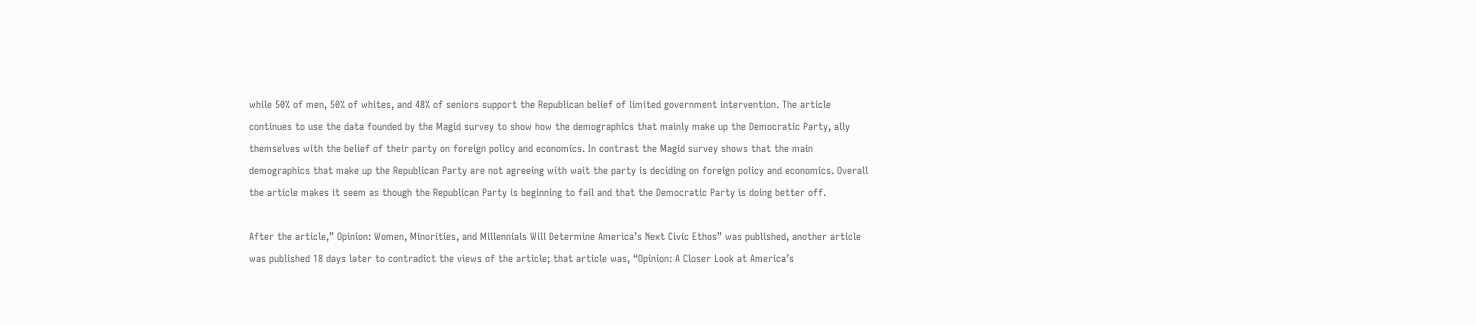while 50% of men, 50% of whites, and 48% of seniors support the Republican belief of limited government intervention. The article continues to use the data founded by the Magid survey to show how the demographics that mainly make up the Democratic Party, ally themselves with the belief of their party on foreign policy and economics. In contrast the Magid survey shows that the main demographics that make up the Republican Party are not agreeing with wait the party is deciding on foreign policy and economics. Overall the article makes it seem as though the Republican Party is beginning to fail and that the Democratic Party is doing better off.

After the article,” Opinion: Women, Minorities, and Millennials Will Determine America’s Next Civic Ethos” was published, another article was published 18 days later to contradict the views of the article; that article was, “Opinion: A Closer Look at America’s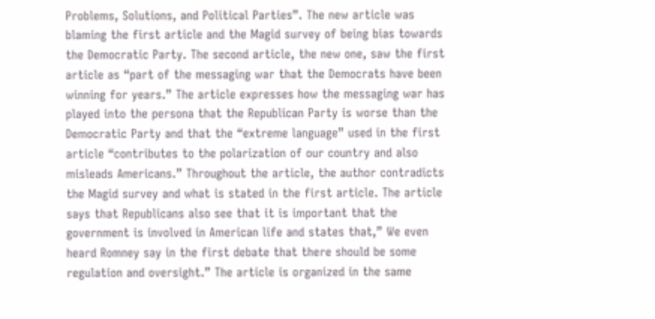Problems, Solutions, and Political Parties”. The new article was blaming the first article and the Magid survey of being bias towards the Democratic Party. The second article, the new one, saw the first article as “part of the messaging war that the Democrats have been winning for years.” The article expresses how the messaging war has played into the persona that the Republican Party is worse than the Democratic Party and that the “extreme language” used in the first article “contributes to the polarization of our country and also misleads Americans.” Throughout the article, the author contradicts the Magid survey and what is stated in the first article. The article says that Republicans also see that it is important that the government is involved in American life and states that,” We even heard Romney say in the first debate that there should be some regulation and oversight.” The article is organized in the same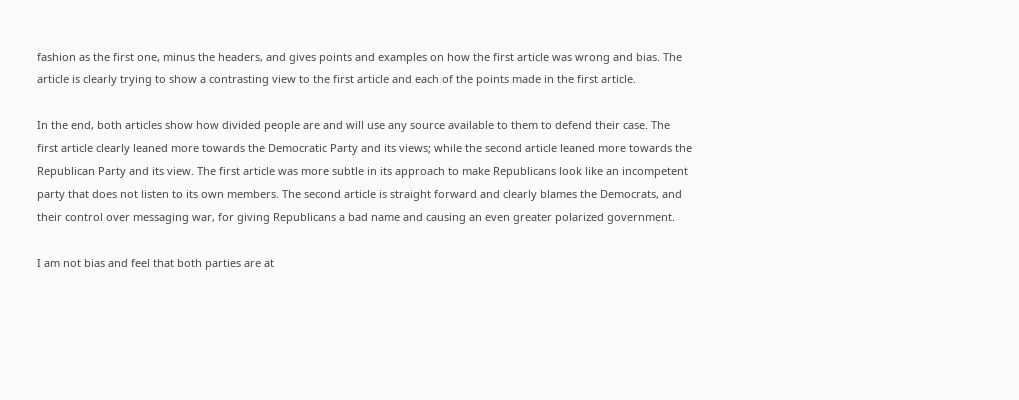fashion as the first one, minus the headers, and gives points and examples on how the first article was wrong and bias. The article is clearly trying to show a contrasting view to the first article and each of the points made in the first article.

In the end, both articles show how divided people are and will use any source available to them to defend their case. The first article clearly leaned more towards the Democratic Party and its views; while the second article leaned more towards the Republican Party and its view. The first article was more subtle in its approach to make Republicans look like an incompetent party that does not listen to its own members. The second article is straight forward and clearly blames the Democrats, and their control over messaging war, for giving Republicans a bad name and causing an even greater polarized government.

I am not bias and feel that both parties are at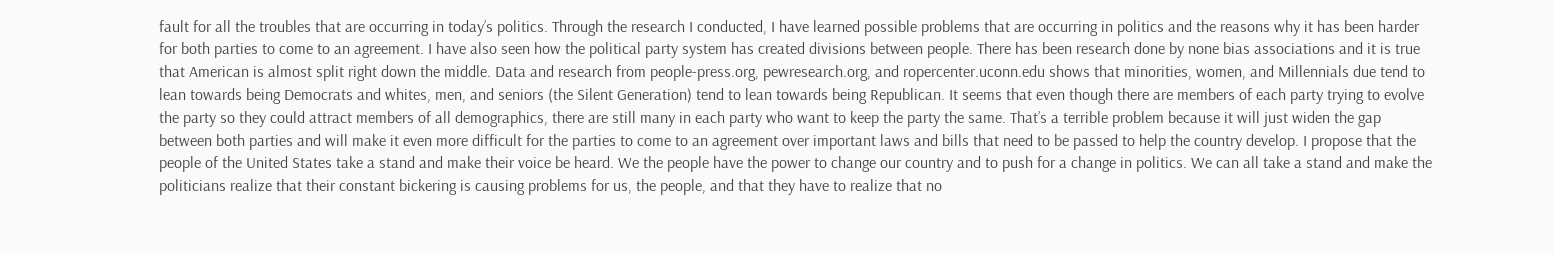fault for all the troubles that are occurring in today’s politics. Through the research I conducted, I have learned possible problems that are occurring in politics and the reasons why it has been harder for both parties to come to an agreement. I have also seen how the political party system has created divisions between people. There has been research done by none bias associations and it is true that American is almost split right down the middle. Data and research from people-press.org, pewresearch.org, and ropercenter.uconn.edu shows that minorities, women, and Millennials due tend to lean towards being Democrats and whites, men, and seniors (the Silent Generation) tend to lean towards being Republican. It seems that even though there are members of each party trying to evolve the party so they could attract members of all demographics, there are still many in each party who want to keep the party the same. That’s a terrible problem because it will just widen the gap between both parties and will make it even more difficult for the parties to come to an agreement over important laws and bills that need to be passed to help the country develop. I propose that the people of the United States take a stand and make their voice be heard. We the people have the power to change our country and to push for a change in politics. We can all take a stand and make the politicians realize that their constant bickering is causing problems for us, the people, and that they have to realize that no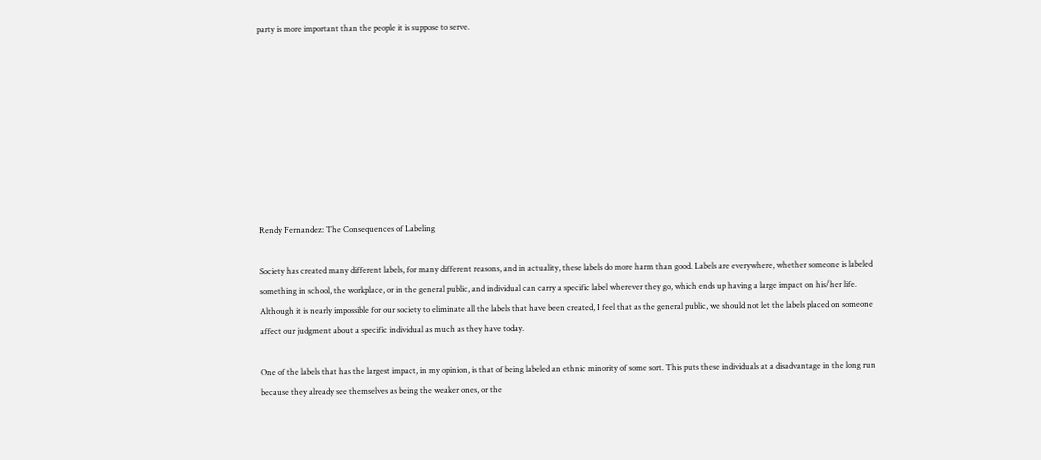party is more important than the people it is suppose to serve.









Rendy Fernandez: The Consequences of Labeling

Society has created many different labels, for many different reasons, and in actuality, these labels do more harm than good. Labels are everywhere, whether someone is labeled something in school, the workplace, or in the general public, and individual can carry a specific label wherever they go, which ends up having a large impact on his/her life. Although it is nearly impossible for our society to eliminate all the labels that have been created, I feel that as the general public, we should not let the labels placed on someone affect our judgment about a specific individual as much as they have today.

One of the labels that has the largest impact, in my opinion, is that of being labeled an ethnic minority of some sort. This puts these individuals at a disadvantage in the long run because they already see themselves as being the weaker ones, or the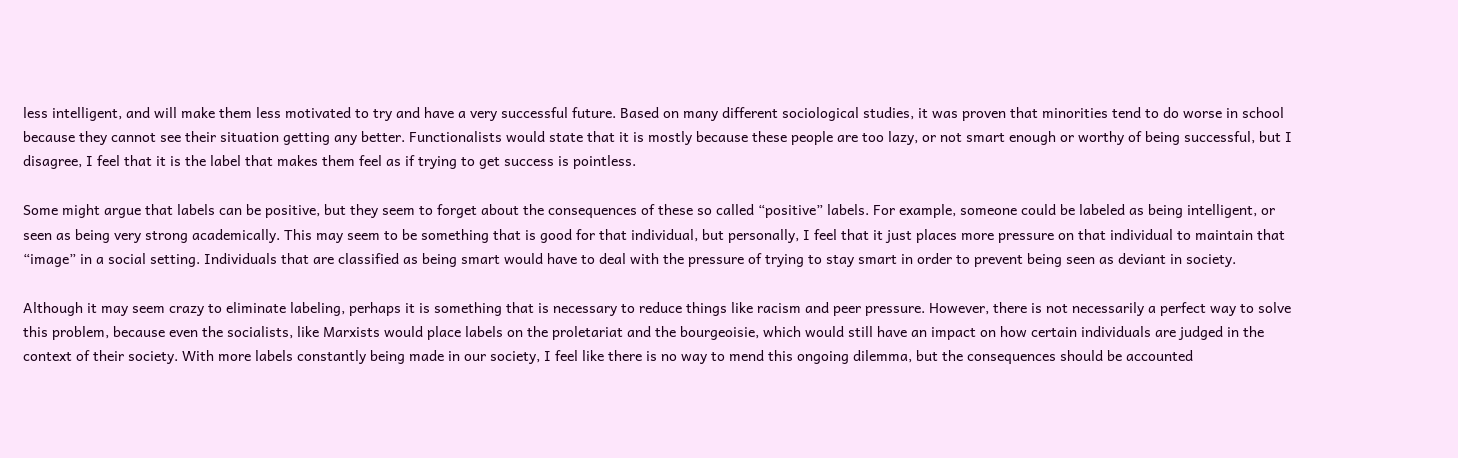less intelligent, and will make them less motivated to try and have a very successful future. Based on many different sociological studies, it was proven that minorities tend to do worse in school because they cannot see their situation getting any better. Functionalists would state that it is mostly because these people are too lazy, or not smart enough or worthy of being successful, but I disagree, I feel that it is the label that makes them feel as if trying to get success is pointless.

Some might argue that labels can be positive, but they seem to forget about the consequences of these so called “positive” labels. For example, someone could be labeled as being intelligent, or seen as being very strong academically. This may seem to be something that is good for that individual, but personally, I feel that it just places more pressure on that individual to maintain that “image” in a social setting. Individuals that are classified as being smart would have to deal with the pressure of trying to stay smart in order to prevent being seen as deviant in society.

Although it may seem crazy to eliminate labeling, perhaps it is something that is necessary to reduce things like racism and peer pressure. However, there is not necessarily a perfect way to solve this problem, because even the socialists, like Marxists would place labels on the proletariat and the bourgeoisie, which would still have an impact on how certain individuals are judged in the context of their society. With more labels constantly being made in our society, I feel like there is no way to mend this ongoing dilemma, but the consequences should be accounted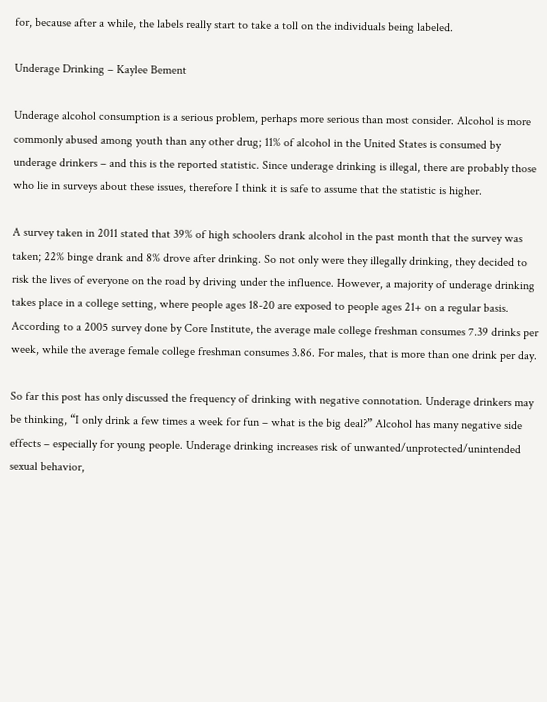for, because after a while, the labels really start to take a toll on the individuals being labeled.

Underage Drinking – Kaylee Bement

Underage alcohol consumption is a serious problem, perhaps more serious than most consider. Alcohol is more commonly abused among youth than any other drug; 11% of alcohol in the United States is consumed by underage drinkers – and this is the reported statistic. Since underage drinking is illegal, there are probably those who lie in surveys about these issues, therefore I think it is safe to assume that the statistic is higher.

A survey taken in 2011 stated that 39% of high schoolers drank alcohol in the past month that the survey was taken; 22% binge drank and 8% drove after drinking. So not only were they illegally drinking, they decided to risk the lives of everyone on the road by driving under the influence. However, a majority of underage drinking takes place in a college setting, where people ages 18-20 are exposed to people ages 21+ on a regular basis. According to a 2005 survey done by Core Institute, the average male college freshman consumes 7.39 drinks per week, while the average female college freshman consumes 3.86. For males, that is more than one drink per day.

So far this post has only discussed the frequency of drinking with negative connotation. Underage drinkers may be thinking, “I only drink a few times a week for fun – what is the big deal?” Alcohol has many negative side effects – especially for young people. Underage drinking increases risk of unwanted/unprotected/unintended sexual behavior,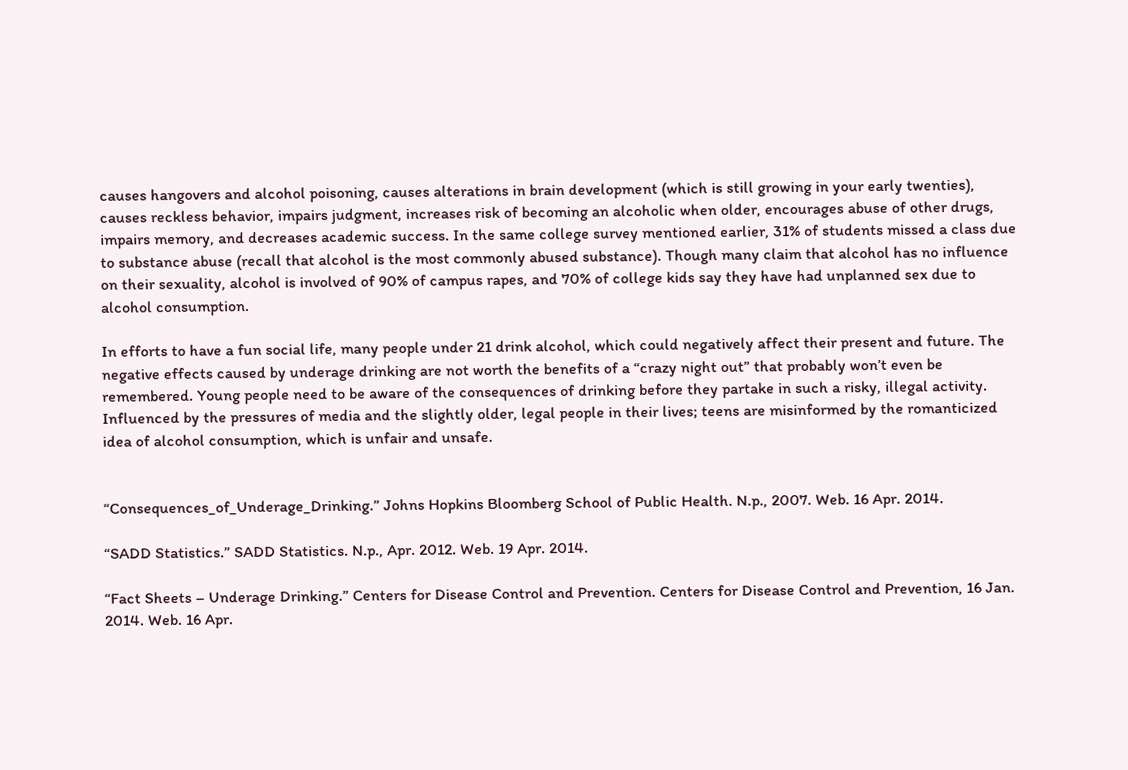causes hangovers and alcohol poisoning, causes alterations in brain development (which is still growing in your early twenties), causes reckless behavior, impairs judgment, increases risk of becoming an alcoholic when older, encourages abuse of other drugs, impairs memory, and decreases academic success. In the same college survey mentioned earlier, 31% of students missed a class due to substance abuse (recall that alcohol is the most commonly abused substance). Though many claim that alcohol has no influence on their sexuality, alcohol is involved of 90% of campus rapes, and 70% of college kids say they have had unplanned sex due to alcohol consumption.

In efforts to have a fun social life, many people under 21 drink alcohol, which could negatively affect their present and future. The negative effects caused by underage drinking are not worth the benefits of a “crazy night out” that probably won’t even be remembered. Young people need to be aware of the consequences of drinking before they partake in such a risky, illegal activity. Influenced by the pressures of media and the slightly older, legal people in their lives; teens are misinformed by the romanticized idea of alcohol consumption, which is unfair and unsafe.


“Consequences_of_Underage_Drinking.” Johns Hopkins Bloomberg School of Public Health. N.p., 2007. Web. 16 Apr. 2014.

“SADD Statistics.” SADD Statistics. N.p., Apr. 2012. Web. 19 Apr. 2014.

“Fact Sheets – Underage Drinking.” Centers for Disease Control and Prevention. Centers for Disease Control and Prevention, 16 Jan. 2014. Web. 16 Apr.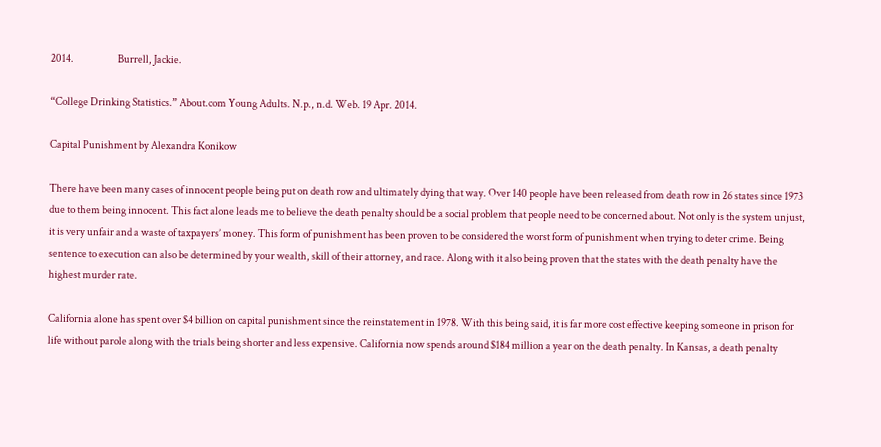2014.                      Burrell, Jackie.

“College Drinking Statistics.” About.com Young Adults. N.p., n.d. Web. 19 Apr. 2014.

Capital Punishment by Alexandra Konikow

There have been many cases of innocent people being put on death row and ultimately dying that way. Over 140 people have been released from death row in 26 states since 1973 due to them being innocent. This fact alone leads me to believe the death penalty should be a social problem that people need to be concerned about. Not only is the system unjust, it is very unfair and a waste of taxpayers’ money. This form of punishment has been proven to be considered the worst form of punishment when trying to deter crime. Being sentence to execution can also be determined by your wealth, skill of their attorney, and race. Along with it also being proven that the states with the death penalty have the highest murder rate.

California alone has spent over $4 billion on capital punishment since the reinstatement in 1978. With this being said, it is far more cost effective keeping someone in prison for life without parole along with the trials being shorter and less expensive. California now spends around $184 million a year on the death penalty. In Kansas, a death penalty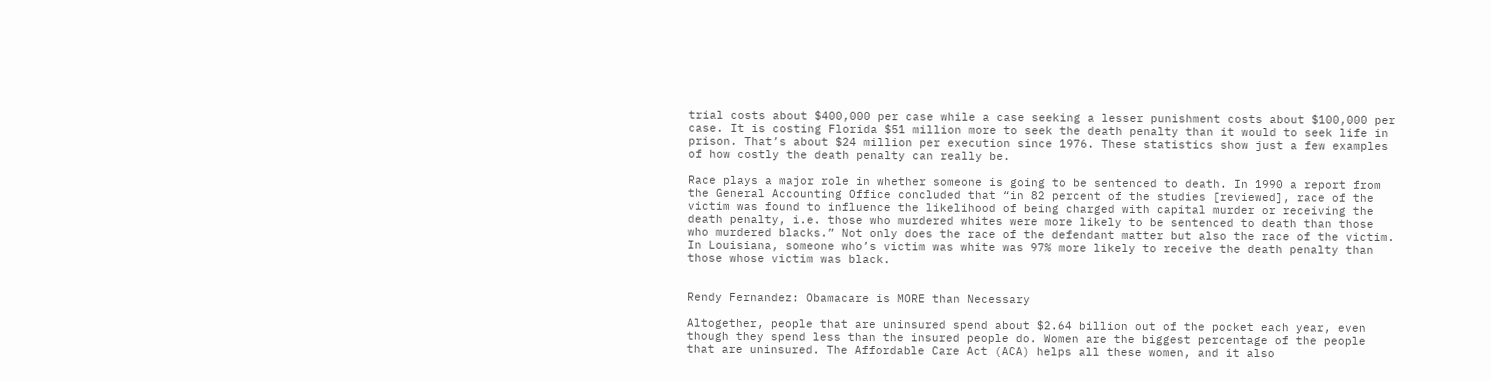trial costs about $400,000 per case while a case seeking a lesser punishment costs about $100,000 per case. It is costing Florida $51 million more to seek the death penalty than it would to seek life in prison. That’s about $24 million per execution since 1976. These statistics show just a few examples of how costly the death penalty can really be.

Race plays a major role in whether someone is going to be sentenced to death. In 1990 a report from the General Accounting Office concluded that “in 82 percent of the studies [reviewed], race of the victim was found to influence the likelihood of being charged with capital murder or receiving the death penalty, i.e. those who murdered whites were more likely to be sentenced to death than those who murdered blacks.” Not only does the race of the defendant matter but also the race of the victim. In Louisiana, someone who’s victim was white was 97% more likely to receive the death penalty than those whose victim was black.


Rendy Fernandez: Obamacare is MORE than Necessary

Altogether, people that are uninsured spend about $2.64 billion out of the pocket each year, even though they spend less than the insured people do. Women are the biggest percentage of the people that are uninsured. The Affordable Care Act (ACA) helps all these women, and it also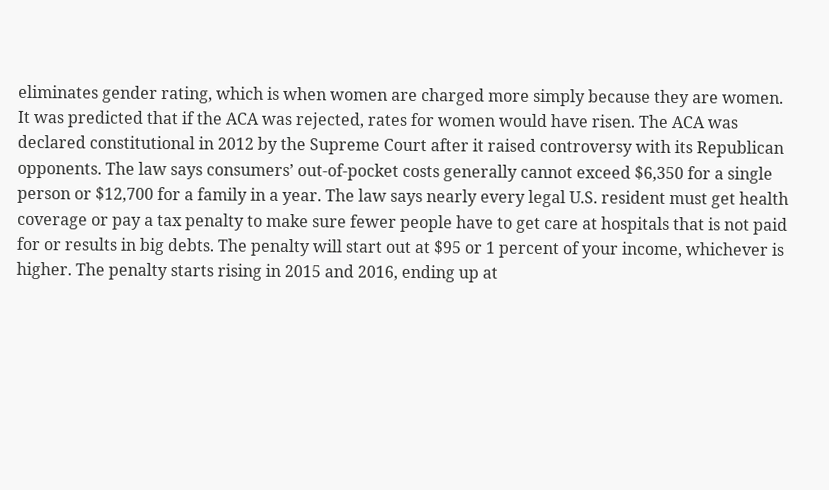eliminates gender rating, which is when women are charged more simply because they are women. It was predicted that if the ACA was rejected, rates for women would have risen. The ACA was declared constitutional in 2012 by the Supreme Court after it raised controversy with its Republican opponents. The law says consumers’ out-of-pocket costs generally cannot exceed $6,350 for a single person or $12,700 for a family in a year. The law says nearly every legal U.S. resident must get health coverage or pay a tax penalty to make sure fewer people have to get care at hospitals that is not paid for or results in big debts. The penalty will start out at $95 or 1 percent of your income, whichever is higher. The penalty starts rising in 2015 and 2016, ending up at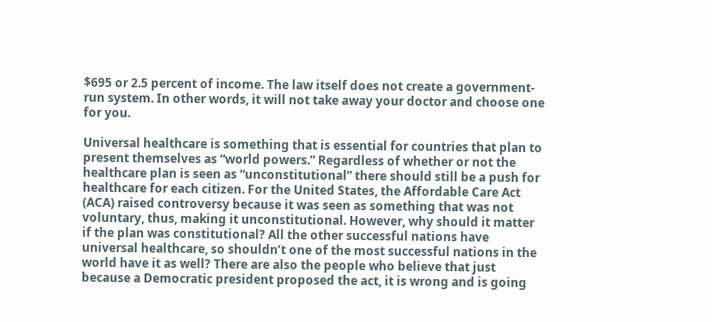$695 or 2.5 percent of income. The law itself does not create a government-run system. In other words, it will not take away your doctor and choose one for you.

Universal healthcare is something that is essential for countries that plan to present themselves as “world powers.” Regardless of whether or not the healthcare plan is seen as “unconstitutional” there should still be a push for healthcare for each citizen. For the United States, the Affordable Care Act (ACA) raised controversy because it was seen as something that was not voluntary, thus, making it unconstitutional. However, why should it matter if the plan was constitutional? All the other successful nations have universal healthcare, so shouldn’t one of the most successful nations in the world have it as well? There are also the people who believe that just because a Democratic president proposed the act, it is wrong and is going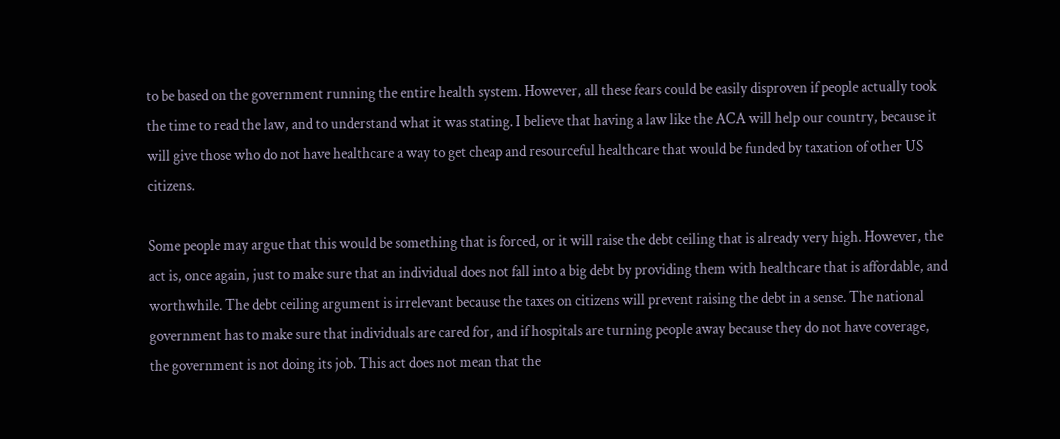to be based on the government running the entire health system. However, all these fears could be easily disproven if people actually took the time to read the law, and to understand what it was stating. I believe that having a law like the ACA will help our country, because it will give those who do not have healthcare a way to get cheap and resourceful healthcare that would be funded by taxation of other US citizens.

Some people may argue that this would be something that is forced, or it will raise the debt ceiling that is already very high. However, the act is, once again, just to make sure that an individual does not fall into a big debt by providing them with healthcare that is affordable, and worthwhile. The debt ceiling argument is irrelevant because the taxes on citizens will prevent raising the debt in a sense. The national government has to make sure that individuals are cared for, and if hospitals are turning people away because they do not have coverage, the government is not doing its job. This act does not mean that the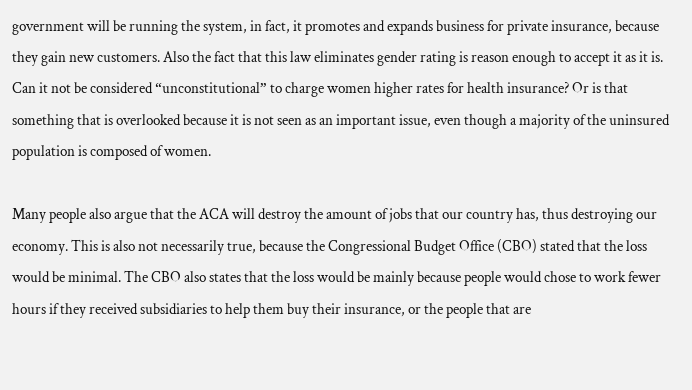government will be running the system, in fact, it promotes and expands business for private insurance, because they gain new customers. Also the fact that this law eliminates gender rating is reason enough to accept it as it is. Can it not be considered “unconstitutional” to charge women higher rates for health insurance? Or is that something that is overlooked because it is not seen as an important issue, even though a majority of the uninsured population is composed of women.

Many people also argue that the ACA will destroy the amount of jobs that our country has, thus destroying our economy. This is also not necessarily true, because the Congressional Budget Office (CBO) stated that the loss would be minimal. The CBO also states that the loss would be mainly because people would chose to work fewer hours if they received subsidiaries to help them buy their insurance, or the people that are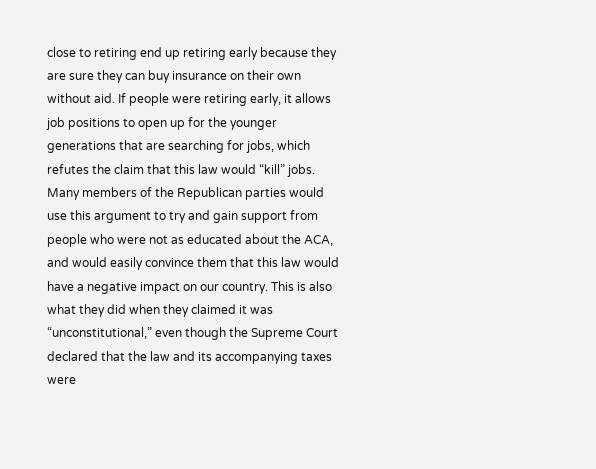close to retiring end up retiring early because they are sure they can buy insurance on their own without aid. If people were retiring early, it allows job positions to open up for the younger generations that are searching for jobs, which refutes the claim that this law would “kill” jobs. Many members of the Republican parties would use this argument to try and gain support from people who were not as educated about the ACA, and would easily convince them that this law would have a negative impact on our country. This is also what they did when they claimed it was “unconstitutional,” even though the Supreme Court declared that the law and its accompanying taxes were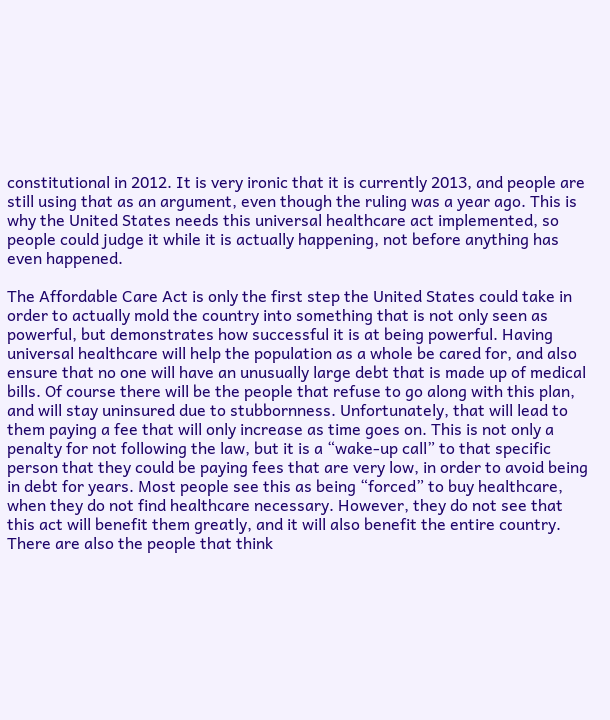constitutional in 2012. It is very ironic that it is currently 2013, and people are still using that as an argument, even though the ruling was a year ago. This is why the United States needs this universal healthcare act implemented, so people could judge it while it is actually happening, not before anything has even happened.

The Affordable Care Act is only the first step the United States could take in order to actually mold the country into something that is not only seen as powerful, but demonstrates how successful it is at being powerful. Having universal healthcare will help the population as a whole be cared for, and also ensure that no one will have an unusually large debt that is made up of medical bills. Of course there will be the people that refuse to go along with this plan, and will stay uninsured due to stubbornness. Unfortunately, that will lead to them paying a fee that will only increase as time goes on. This is not only a penalty for not following the law, but it is a “wake-up call” to that specific person that they could be paying fees that are very low, in order to avoid being in debt for years. Most people see this as being “forced” to buy healthcare, when they do not find healthcare necessary. However, they do not see that this act will benefit them greatly, and it will also benefit the entire country. There are also the people that think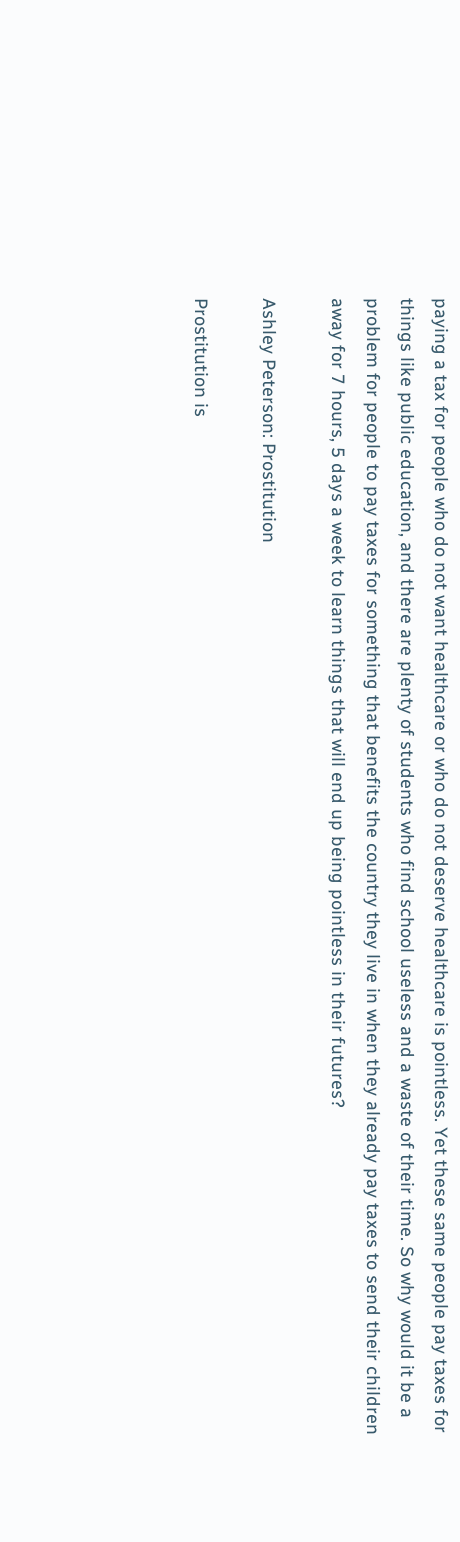paying a tax for people who do not want healthcare or who do not deserve healthcare is pointless. Yet these same people pay taxes for things like public education, and there are plenty of students who find school useless and a waste of their time. So why would it be a problem for people to pay taxes for something that benefits the country they live in when they already pay taxes to send their children away for 7 hours, 5 days a week to learn things that will end up being pointless in their futures?

Ashley Peterson: Prostitution

Prostitution is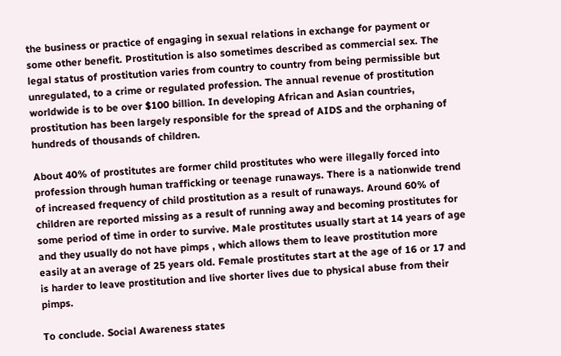the business or practice of engaging in sexual relations in exchange for payment or some other benefit. Prostitution is also sometimes described as commercial sex. The legal status of prostitution varies from country to country from being permissible but unregulated, to a crime or regulated profession. The annual revenue of prostitution worldwide is to be over $100 billion. In developing African and Asian countries, prostitution has been largely responsible for the spread of AIDS and the orphaning of hundreds of thousands of children.

About 40% of prostitutes are former child prostitutes who were illegally forced into profession through human trafficking or teenage runaways. There is a nationwide trend of increased frequency of child prostitution as a result of runaways. Around 60% of children are reported missing as a result of running away and becoming prostitutes for some period of time in order to survive. Male prostitutes usually start at 14 years of age and they usually do not have pimps , which allows them to leave prostitution more easily at an average of 25 years old. Female prostitutes start at the age of 16 or 17 and is harder to leave prostitution and live shorter lives due to physical abuse from their pimps.

To conclude. Social Awareness states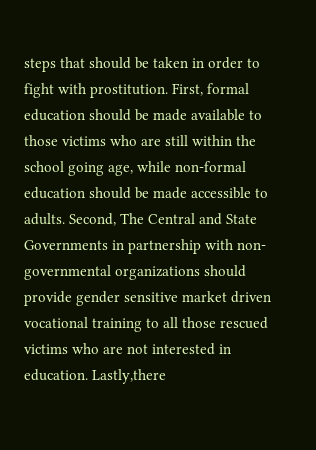steps that should be taken in order to fight with prostitution. First, formal education should be made available to those victims who are still within the school going age, while non-formal education should be made accessible to adults. Second, The Central and State Governments in partnership with non-governmental organizations should provide gender sensitive market driven vocational training to all those rescued victims who are not interested in education. Lastly,there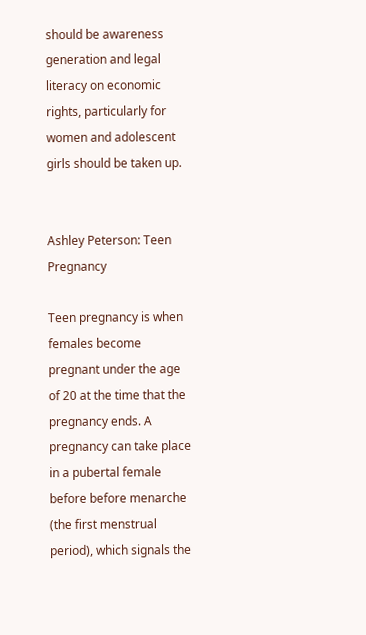should be awareness generation and legal literacy on economic rights, particularly for women and adolescent girls should be taken up.


Ashley Peterson: Teen Pregnancy

Teen pregnancy is when females become pregnant under the age of 20 at the time that the pregnancy ends. A pregnancy can take place in a pubertal female before before menarche (the first menstrual period), which signals the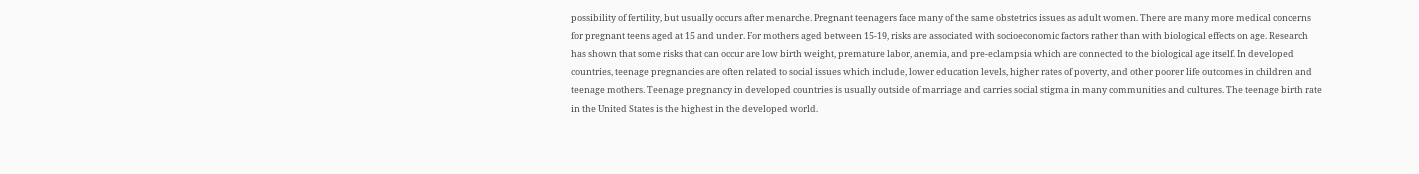possibility of fertility, but usually occurs after menarche. Pregnant teenagers face many of the same obstetrics issues as adult women. There are many more medical concerns for pregnant teens aged at 15 and under. For mothers aged between 15-19, risks are associated with socioeconomic factors rather than with biological effects on age. Research has shown that some risks that can occur are low birth weight, premature labor, anemia, and pre-eclampsia which are connected to the biological age itself. In developed countries, teenage pregnancies are often related to social issues which include, lower education levels, higher rates of poverty, and other poorer life outcomes in children and teenage mothers. Teenage pregnancy in developed countries is usually outside of marriage and carries social stigma in many communities and cultures. The teenage birth rate in the United States is the highest in the developed world.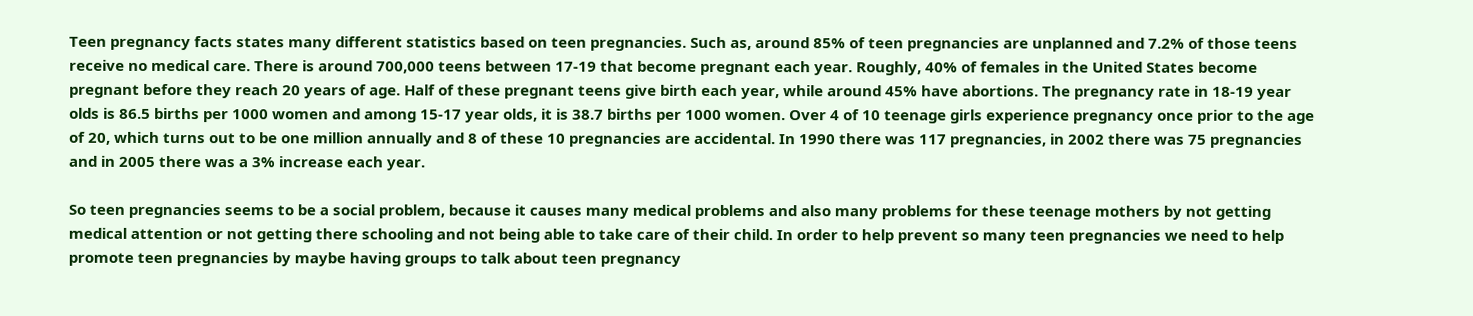Teen pregnancy facts states many different statistics based on teen pregnancies. Such as, around 85% of teen pregnancies are unplanned and 7.2% of those teens receive no medical care. There is around 700,000 teens between 17-19 that become pregnant each year. Roughly, 40% of females in the United States become pregnant before they reach 20 years of age. Half of these pregnant teens give birth each year, while around 45% have abortions. The pregnancy rate in 18-19 year olds is 86.5 births per 1000 women and among 15-17 year olds, it is 38.7 births per 1000 women. Over 4 of 10 teenage girls experience pregnancy once prior to the age of 20, which turns out to be one million annually and 8 of these 10 pregnancies are accidental. In 1990 there was 117 pregnancies, in 2002 there was 75 pregnancies and in 2005 there was a 3% increase each year.

So teen pregnancies seems to be a social problem, because it causes many medical problems and also many problems for these teenage mothers by not getting medical attention or not getting there schooling and not being able to take care of their child. In order to help prevent so many teen pregnancies we need to help promote teen pregnancies by maybe having groups to talk about teen pregnancy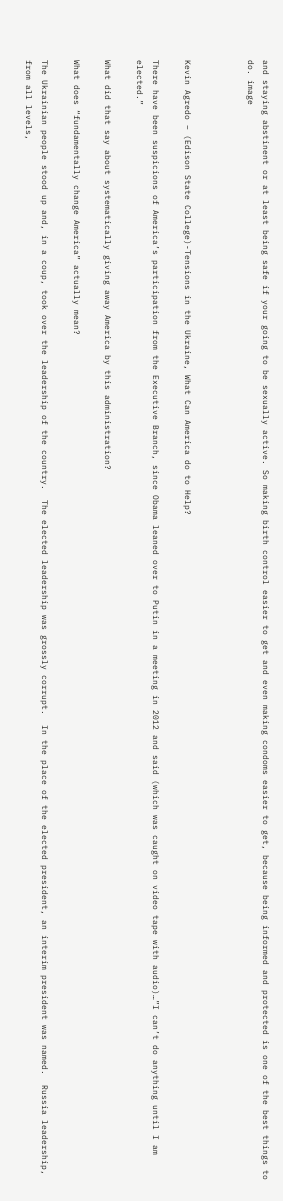and staying abstinent or at least being safe if your going to be sexually active. So making birth control easier to get and even making condoms easier to get, because being informed and protected is one of the best things to do. image



Kevin Agredo – (Edison State College)-Tensions in the Ukraine, What Can America do to Help?

There have been suspicions of America’s participation from the Executive Branch, since Obama leaned over to Putin in a meeting in 2012 and said (which was caught on video tape with audio)…”I can’t do anything until I am elected.”

What did that say about systematically giving away America by this administration?

What does “fundamentally change America” actually mean?

The Ukrainian people stood up and, in a coup, took over the leadership of the country.  The elected leadership was grossly corrupt.  In the place of the elected president, an interim president was named.  Russia leadership, from all levels,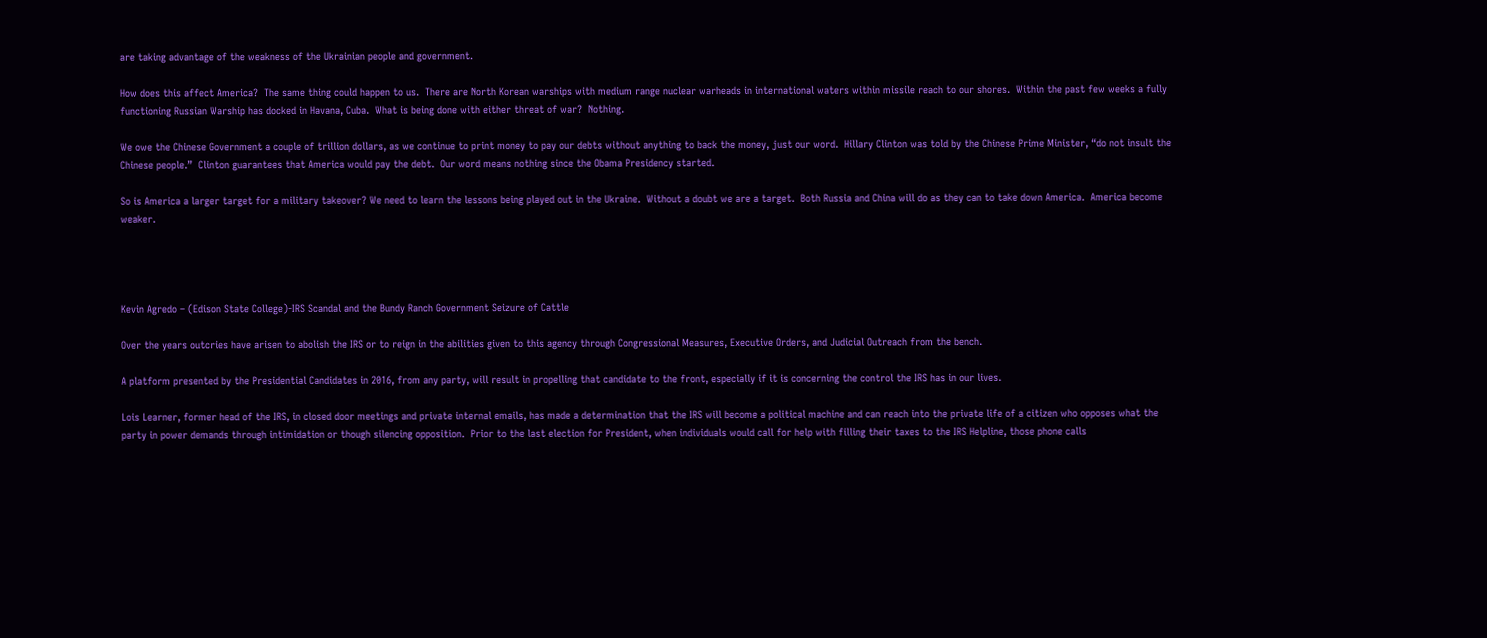are taking advantage of the weakness of the Ukrainian people and government.

How does this affect America?  The same thing could happen to us.  There are North Korean warships with medium range nuclear warheads in international waters within missile reach to our shores.  Within the past few weeks a fully functioning Russian Warship has docked in Havana, Cuba.  What is being done with either threat of war?  Nothing.

We owe the Chinese Government a couple of trillion dollars, as we continue to print money to pay our debts without anything to back the money, just our word.  Hillary Clinton was told by the Chinese Prime Minister, “do not insult the Chinese people.”  Clinton guarantees that America would pay the debt.  Our word means nothing since the Obama Presidency started.

So is America a larger target for a military takeover? We need to learn the lessons being played out in the Ukraine.  Without a doubt we are a target.  Both Russia and China will do as they can to take down America.  America become weaker.




Kevin Agredo – (Edison State College)-IRS Scandal and the Bundy Ranch Government Seizure of Cattle

Over the years outcries have arisen to abolish the IRS or to reign in the abilities given to this agency through Congressional Measures, Executive Orders, and Judicial Outreach from the bench.

A platform presented by the Presidential Candidates in 2016, from any party, will result in propelling that candidate to the front, especially if it is concerning the control the IRS has in our lives.

Lois Learner, former head of the IRS, in closed door meetings and private internal emails, has made a determination that the IRS will become a political machine and can reach into the private life of a citizen who opposes what the party in power demands through intimidation or though silencing opposition.  Prior to the last election for President, when individuals would call for help with filling their taxes to the IRS Helpline, those phone calls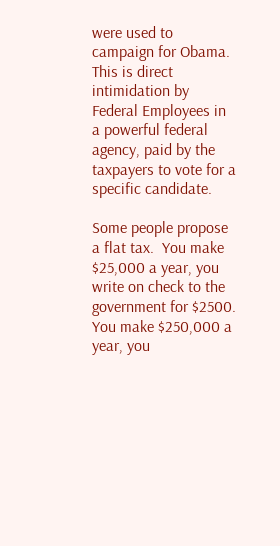were used to campaign for Obama.  This is direct intimidation by Federal Employees in a powerful federal agency, paid by the taxpayers to vote for a specific candidate.

Some people propose a flat tax.  You make $25,000 a year, you write on check to the government for $2500.  You make $250,000 a year, you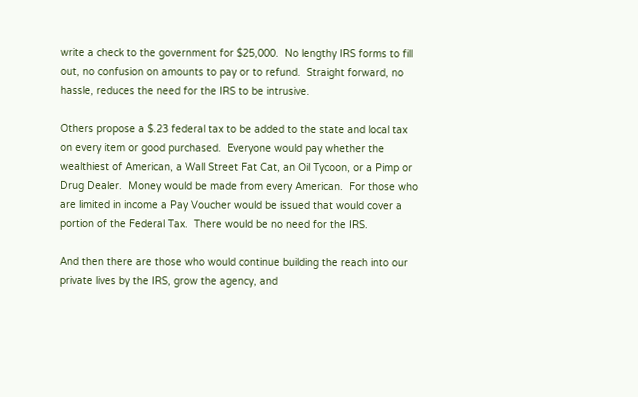write a check to the government for $25,000.  No lengthy IRS forms to fill out, no confusion on amounts to pay or to refund.  Straight forward, no hassle, reduces the need for the IRS to be intrusive.

Others propose a $.23 federal tax to be added to the state and local tax on every item or good purchased.  Everyone would pay whether the wealthiest of American, a Wall Street Fat Cat, an Oil Tycoon, or a Pimp or Drug Dealer.  Money would be made from every American.  For those who are limited in income a Pay Voucher would be issued that would cover a portion of the Federal Tax.  There would be no need for the IRS.

And then there are those who would continue building the reach into our private lives by the IRS, grow the agency, and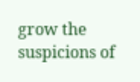grow the suspicions of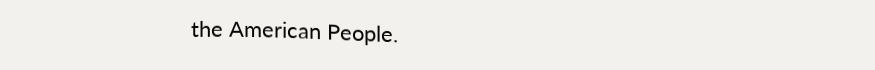the American People.